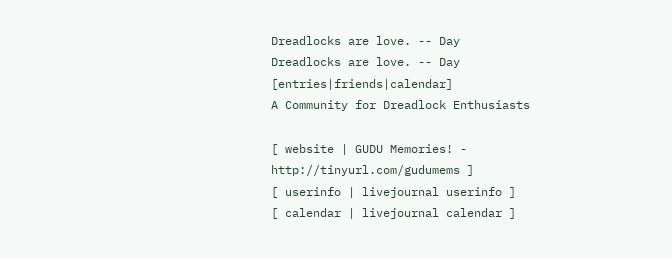Dreadlocks are love. -- Day
Dreadlocks are love. -- Day [entries|friends|calendar]
A Community for Dreadlock Enthusiasts

[ website | GUDU Memories! - http://tinyurl.com/gudumems ]
[ userinfo | livejournal userinfo ]
[ calendar | livejournal calendar ]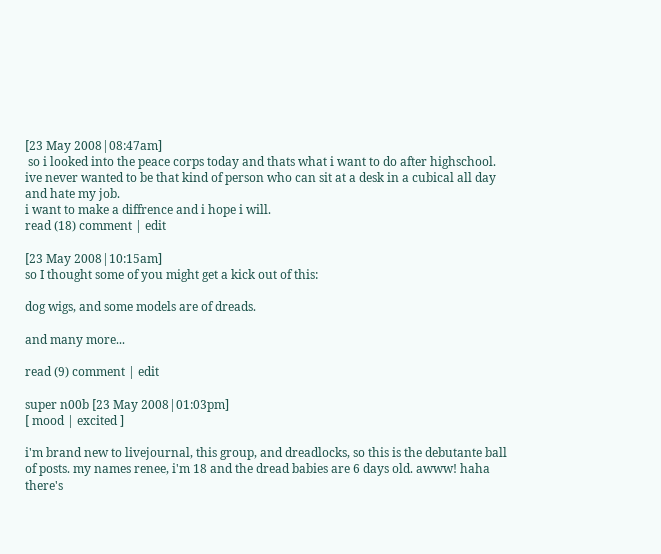[23 May 2008|08:47am]
 so i looked into the peace corps today and thats what i want to do after highschool.
ive never wanted to be that kind of person who can sit at a desk in a cubical all day and hate my job.
i want to make a diffrence and i hope i will.
read (18) comment | edit

[23 May 2008|10:15am]
so I thought some of you might get a kick out of this:

dog wigs, and some models are of dreads.

and many more...

read (9) comment | edit

super n00b [23 May 2008|01:03pm]
[ mood | excited ]

i'm brand new to livejournal, this group, and dreadlocks, so this is the debutante ball of posts. my names renee, i'm 18 and the dread babies are 6 days old. awww! haha there's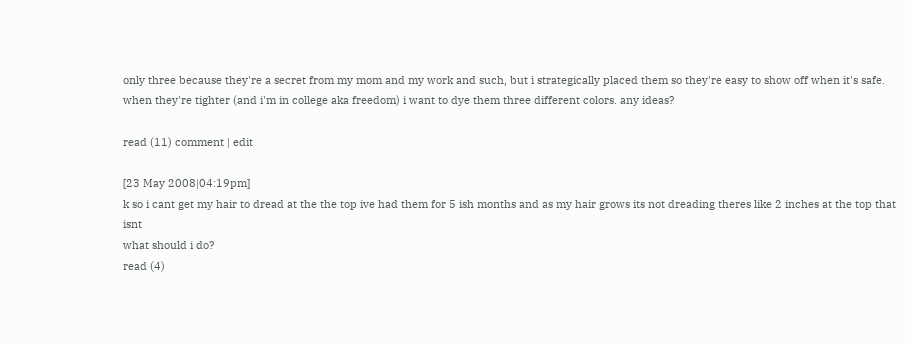only three because they're a secret from my mom and my work and such, but i strategically placed them so they're easy to show off when it's safe. when they're tighter (and i'm in college aka freedom) i want to dye them three different colors. any ideas?

read (11) comment | edit

[23 May 2008|04:19pm]
k so i cant get my hair to dread at the the top ive had them for 5 ish months and as my hair grows its not dreading theres like 2 inches at the top that isnt
what should i do?
read (4)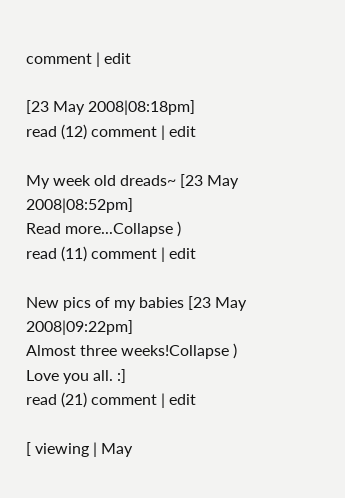comment | edit

[23 May 2008|08:18pm]
read (12) comment | edit

My week old dreads~ [23 May 2008|08:52pm]
Read more...Collapse )
read (11) comment | edit

New pics of my babies [23 May 2008|09:22pm]
Almost three weeks!Collapse )
Love you all. :]
read (21) comment | edit

[ viewing | May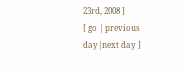23rd, 2008 ]
[ go | previous day|next day ]